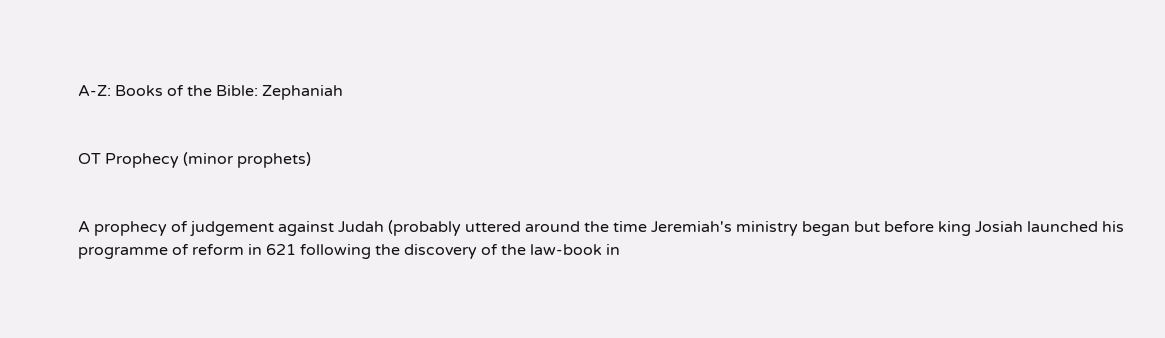A-Z: Books of the Bible: Zephaniah


OT Prophecy (minor prophets)


A prophecy of judgement against Judah (probably uttered around the time Jeremiah's ministry began but before king Josiah launched his programme of reform in 621 following the discovery of the law-book in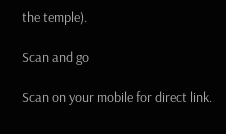the temple).

Scan and go

Scan on your mobile for direct link.